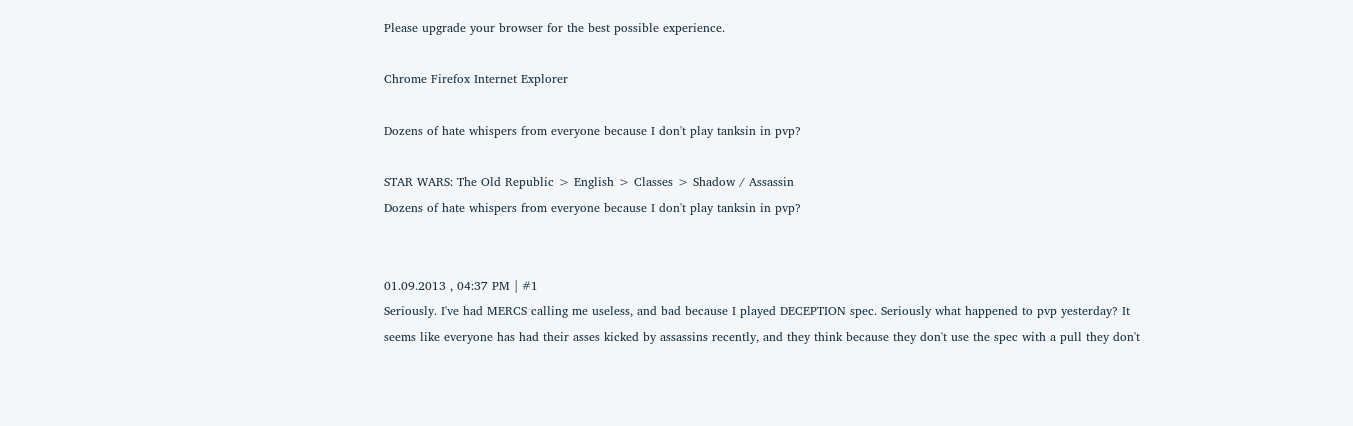Please upgrade your browser for the best possible experience.

Chrome Firefox Internet Explorer

Dozens of hate whispers from everyone because I don't play tanksin in pvp?

STAR WARS: The Old Republic > English > Classes > Shadow / Assassin
Dozens of hate whispers from everyone because I don't play tanksin in pvp?


01.09.2013 , 04:37 PM | #1
Seriously. I've had MERCS calling me useless, and bad because I played DECEPTION spec. Seriously what happened to pvp yesterday? It seems like everyone has had their asses kicked by assassins recently, and they think because they don't use the spec with a pull they don't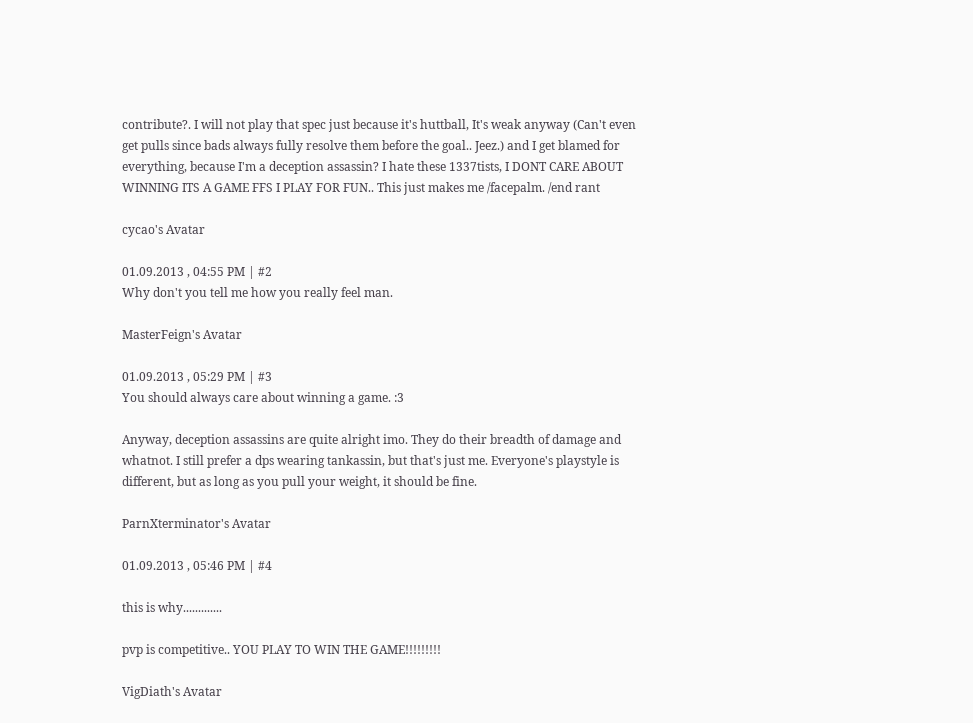contribute?. I will not play that spec just because it's huttball, It's weak anyway (Can't even get pulls since bads always fully resolve them before the goal.. Jeez.) and I get blamed for everything, because I'm a deception assassin? I hate these 1337tists, I DONT CARE ABOUT WINNING ITS A GAME FFS I PLAY FOR FUN.. This just makes me /facepalm. /end rant

cycao's Avatar

01.09.2013 , 04:55 PM | #2
Why don't you tell me how you really feel man.

MasterFeign's Avatar

01.09.2013 , 05:29 PM | #3
You should always care about winning a game. :3

Anyway, deception assassins are quite alright imo. They do their breadth of damage and whatnot. I still prefer a dps wearing tankassin, but that's just me. Everyone's playstyle is different, but as long as you pull your weight, it should be fine.

ParnXterminator's Avatar

01.09.2013 , 05:46 PM | #4

this is why.............

pvp is competitive.. YOU PLAY TO WIN THE GAME!!!!!!!!!

VigDiath's Avatar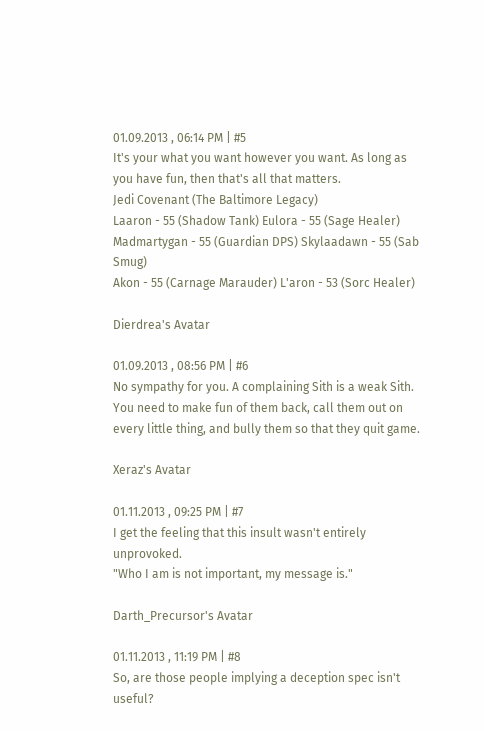01.09.2013 , 06:14 PM | #5
It's your what you want however you want. As long as you have fun, then that's all that matters.
Jedi Covenant (The Baltimore Legacy)
Laaron - 55 (Shadow Tank) Eulora - 55 (Sage Healer)
Madmartygan - 55 (Guardian DPS) Skylaadawn - 55 (Sab Smug)
Akon - 55 (Carnage Marauder) L'aron - 53 (Sorc Healer)

Dierdrea's Avatar

01.09.2013 , 08:56 PM | #6
No sympathy for you. A complaining Sith is a weak Sith. You need to make fun of them back, call them out on every little thing, and bully them so that they quit game.

Xeraz's Avatar

01.11.2013 , 09:25 PM | #7
I get the feeling that this insult wasn't entirely unprovoked.
"Who I am is not important, my message is."

Darth_Precursor's Avatar

01.11.2013 , 11:19 PM | #8
So, are those people implying a deception spec isn't useful?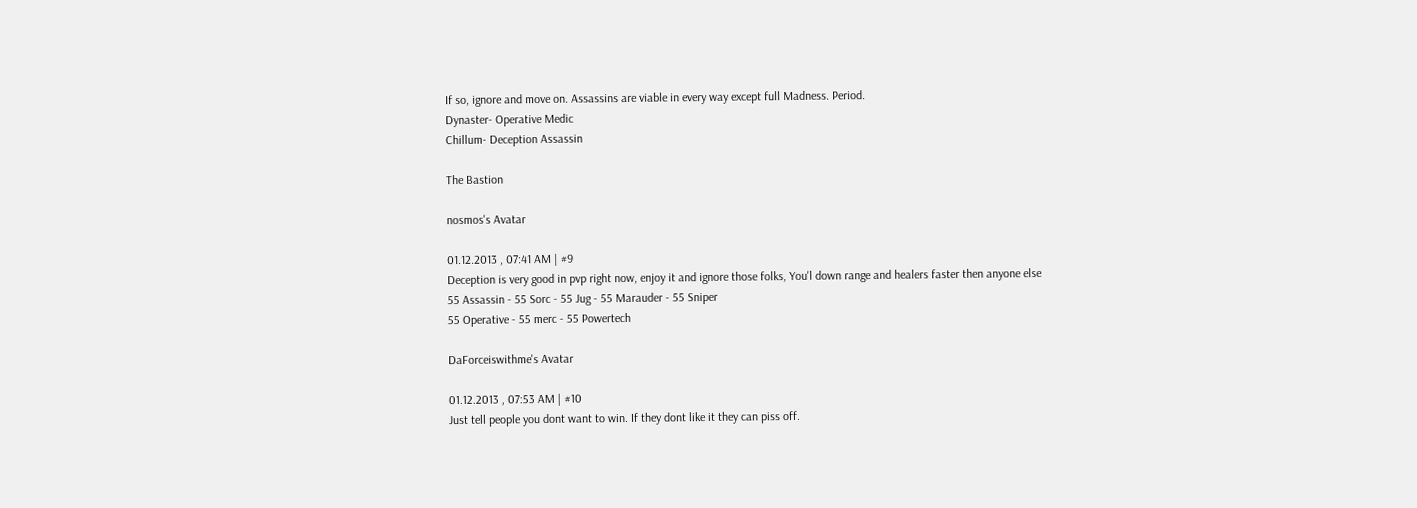If so, ignore and move on. Assassins are viable in every way except full Madness. Period.
Dynaster- Operative Medic
Chillum- Deception Assassin

The Bastion

nosmos's Avatar

01.12.2013 , 07:41 AM | #9
Deception is very good in pvp right now, enjoy it and ignore those folks, You'l down range and healers faster then anyone else
55 Assassin - 55 Sorc - 55 Jug - 55 Marauder - 55 Sniper
55 Operative - 55 merc - 55 Powertech

DaForceiswithme's Avatar

01.12.2013 , 07:53 AM | #10
Just tell people you dont want to win. If they dont like it they can piss off.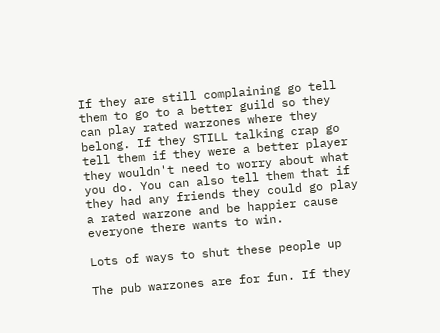If they are still complaining go tell them to go to a better guild so they can play rated warzones where they belong. If they STILL talking crap go tell them if they were a better player they wouldn't need to worry about what you do. You can also tell them that if they had any friends they could go play a rated warzone and be happier cause everyone there wants to win.

Lots of ways to shut these people up

The pub warzones are for fun. If they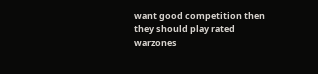want good competition then they should play rated warzones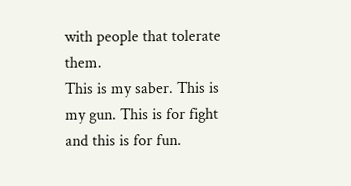with people that tolerate them.
This is my saber. This is my gun. This is for fight and this is for fun.